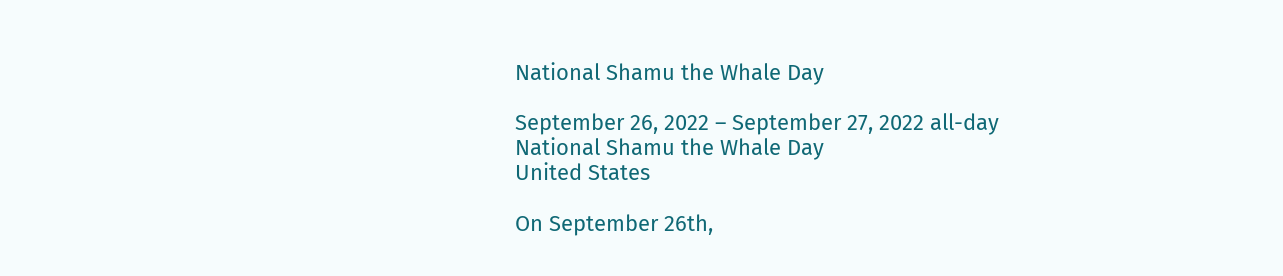National Shamu the Whale Day

September 26, 2022 – September 27, 2022 all-day
National Shamu the Whale Day
United States

On September 26th,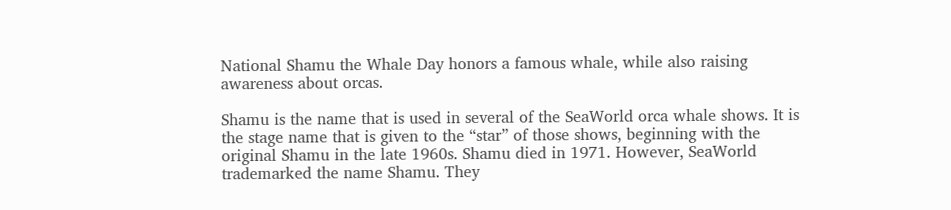National Shamu the Whale Day honors a famous whale, while also raising awareness about orcas.

Shamu is the name that is used in several of the SeaWorld orca whale shows. It is the stage name that is given to the “star” of those shows, beginning with the original Shamu in the late 1960s. Shamu died in 1971. However, SeaWorld trademarked the name Shamu. They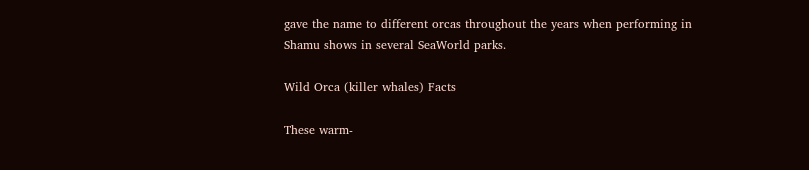gave the name to different orcas throughout the years when performing in Shamu shows in several SeaWorld parks.

Wild Orca (killer whales) Facts

These warm-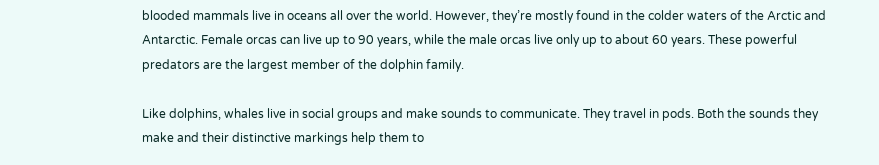blooded mammals live in oceans all over the world. However, they’re mostly found in the colder waters of the Arctic and Antarctic. Female orcas can live up to 90 years, while the male orcas live only up to about 60 years. These powerful predators are the largest member of the dolphin family.

Like dolphins, whales live in social groups and make sounds to communicate. They travel in pods. Both the sounds they make and their distinctive markings help them to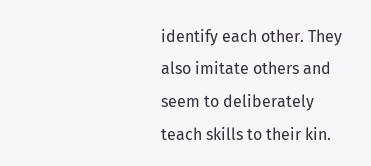identify each other. They also imitate others and seem to deliberately teach skills to their kin.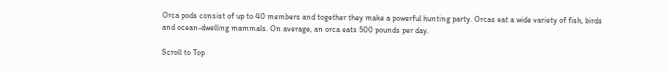Orca pods consist of up to 40 members and together they make a powerful hunting party. Orcas eat a wide variety of fish, birds and ocean-dwelling mammals. On average, an orca eats 500 pounds per day.

Scroll to Top